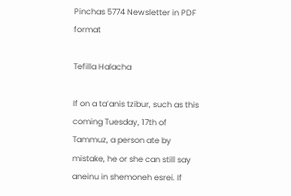Pinchas 5774 Newsletter in PDF format

Tefilla Halacha

If on a ta’anis tzibur, such as this coming Tuesday, 17th of Tammuz, a person ate by mistake, he or she can still say aneinu in shemoneh esrei. If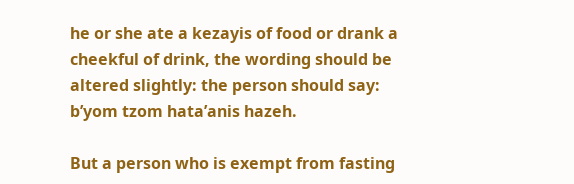he or she ate a kezayis of food or drank a cheekful of drink, the wording should be altered slightly: the person should say: b’yom tzom hata’anis hazeh.

But a person who is exempt from fasting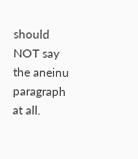should NOT say the aneinu paragraph at all.